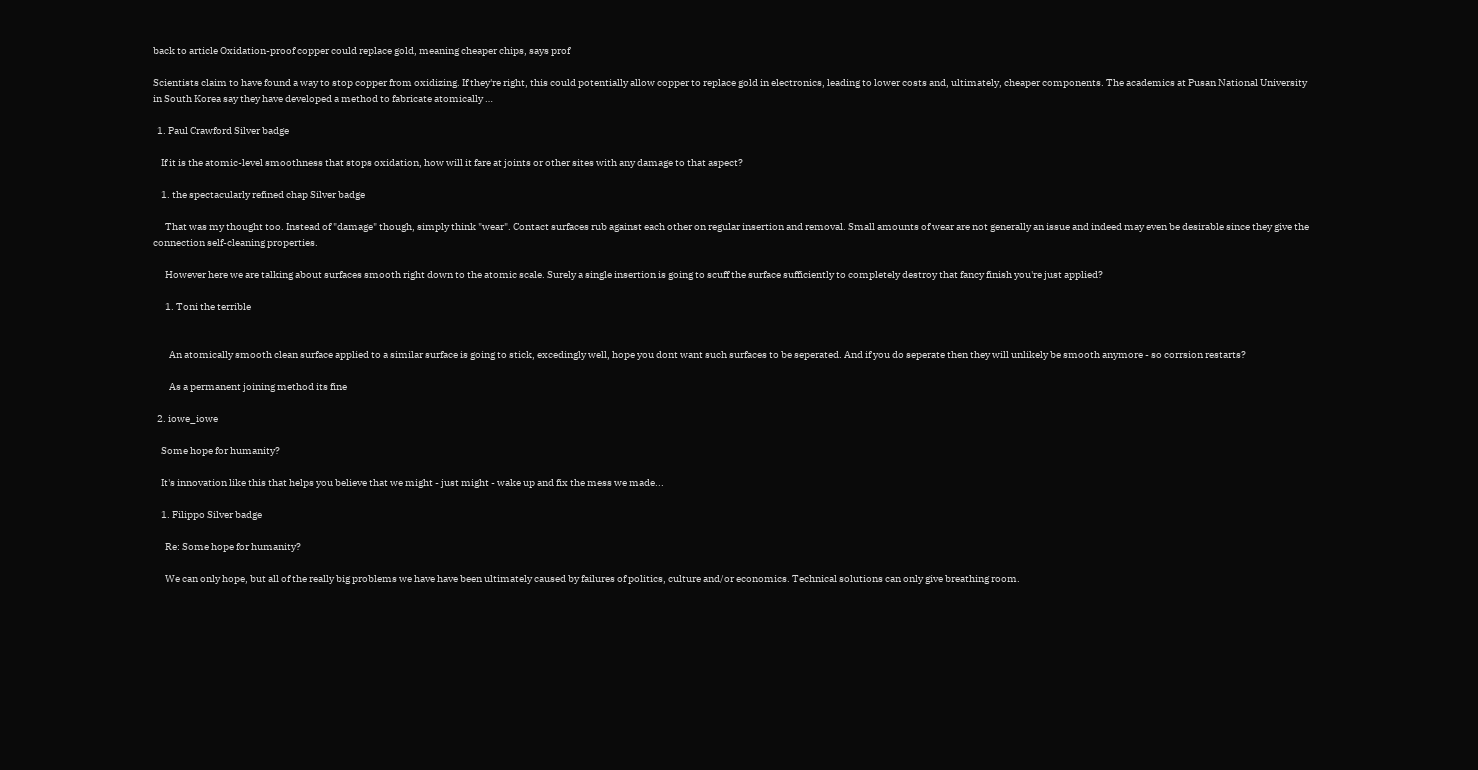back to article Oxidation-proof copper could replace gold, meaning cheaper chips, says prof

Scientists claim to have found a way to stop copper from oxidizing. If they're right, this could potentially allow copper to replace gold in electronics, leading to lower costs and, ultimately, cheaper components. The academics at Pusan National University in South Korea say they have developed a method to fabricate atomically …

  1. Paul Crawford Silver badge

    If it is the atomic-level smoothness that stops oxidation, how will it fare at joints or other sites with any damage to that aspect?

    1. the spectacularly refined chap Silver badge

      That was my thought too. Instead of "damage" though, simply think "wear". Contact surfaces rub against each other on regular insertion and removal. Small amounts of wear are not generally an issue and indeed may even be desirable since they give the connection self-cleaning properties.

      However here we are talking about surfaces smooth right down to the atomic scale. Surely a single insertion is going to scuff the surface sufficiently to completely destroy that fancy finish you're just applied?

      1. Toni the terrible


        An atomically smooth clean surface applied to a similar surface is going to stick, excedingly well, hope you dont want such surfaces to be seperated. And if you do seperate then they will unlikely be smooth anymore - so corrsion restarts?

        As a permanent joining method its fine

  2. iowe_iowe

    Some hope for humanity?

    It's innovation like this that helps you believe that we might - just might - wake up and fix the mess we made...

    1. Filippo Silver badge

      Re: Some hope for humanity?

      We can only hope, but all of the really big problems we have have been ultimately caused by failures of politics, culture and/or economics. Technical solutions can only give breathing room.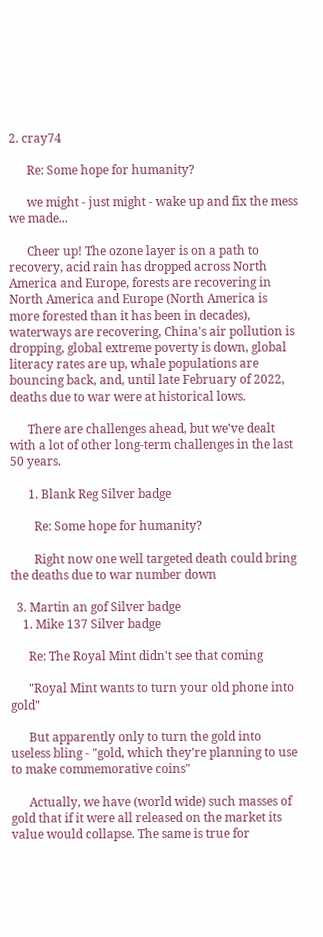2. cray74

      Re: Some hope for humanity?

      we might - just might - wake up and fix the mess we made...

      Cheer up! The ozone layer is on a path to recovery, acid rain has dropped across North America and Europe, forests are recovering in North America and Europe (North America is more forested than it has been in decades), waterways are recovering, China's air pollution is dropping, global extreme poverty is down, global literacy rates are up, whale populations are bouncing back, and, until late February of 2022, deaths due to war were at historical lows.

      There are challenges ahead, but we've dealt with a lot of other long-term challenges in the last 50 years.

      1. Blank Reg Silver badge

        Re: Some hope for humanity?

        Right now one well targeted death could bring the deaths due to war number down

  3. Martin an gof Silver badge
    1. Mike 137 Silver badge

      Re: The Royal Mint didn't see that coming

      "Royal Mint wants to turn your old phone into gold"

      But apparently only to turn the gold into useless bling - "gold, which they’re planning to use to make commemorative coins"

      Actually, we have (world wide) such masses of gold that if it were all released on the market its value would collapse. The same is true for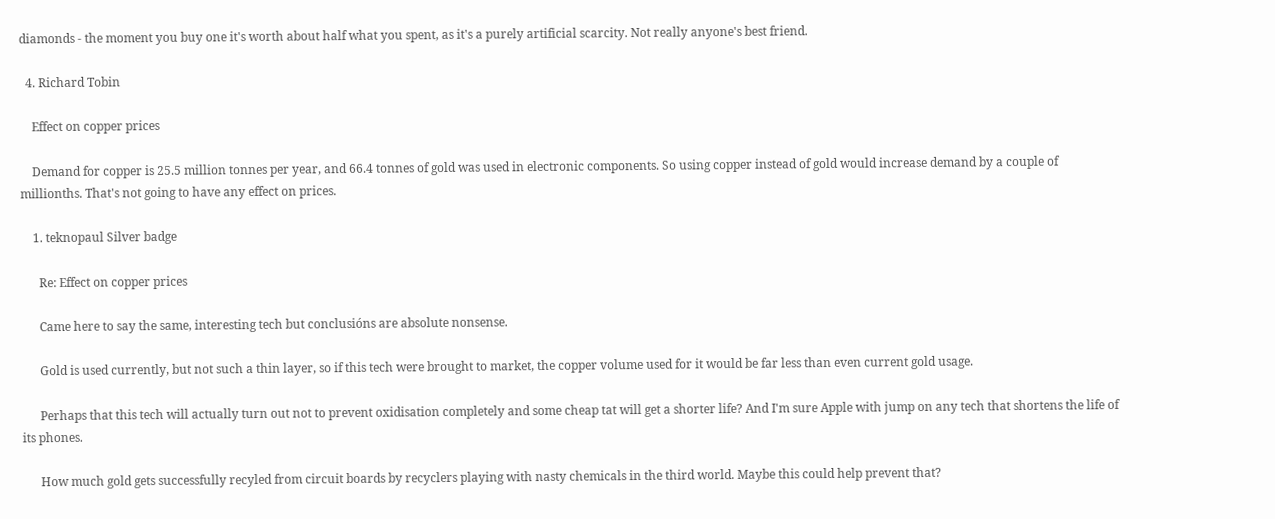diamonds - the moment you buy one it's worth about half what you spent, as it's a purely artificial scarcity. Not really anyone's best friend.

  4. Richard Tobin

    Effect on copper prices

    Demand for copper is 25.5 million tonnes per year, and 66.4 tonnes of gold was used in electronic components. So using copper instead of gold would increase demand by a couple of millionths. That's not going to have any effect on prices.

    1. teknopaul Silver badge

      Re: Effect on copper prices

      Came here to say the same, interesting tech but conclusións are absolute nonsense.

      Gold is used currently, but not such a thin layer, so if this tech were brought to market, the copper volume used for it would be far less than even current gold usage.

      Perhaps that this tech will actually turn out not to prevent oxidisation completely and some cheap tat will get a shorter life? And I'm sure Apple with jump on any tech that shortens the life of its phones.

      How much gold gets successfully recyled from circuit boards by recyclers playing with nasty chemicals in the third world. Maybe this could help prevent that?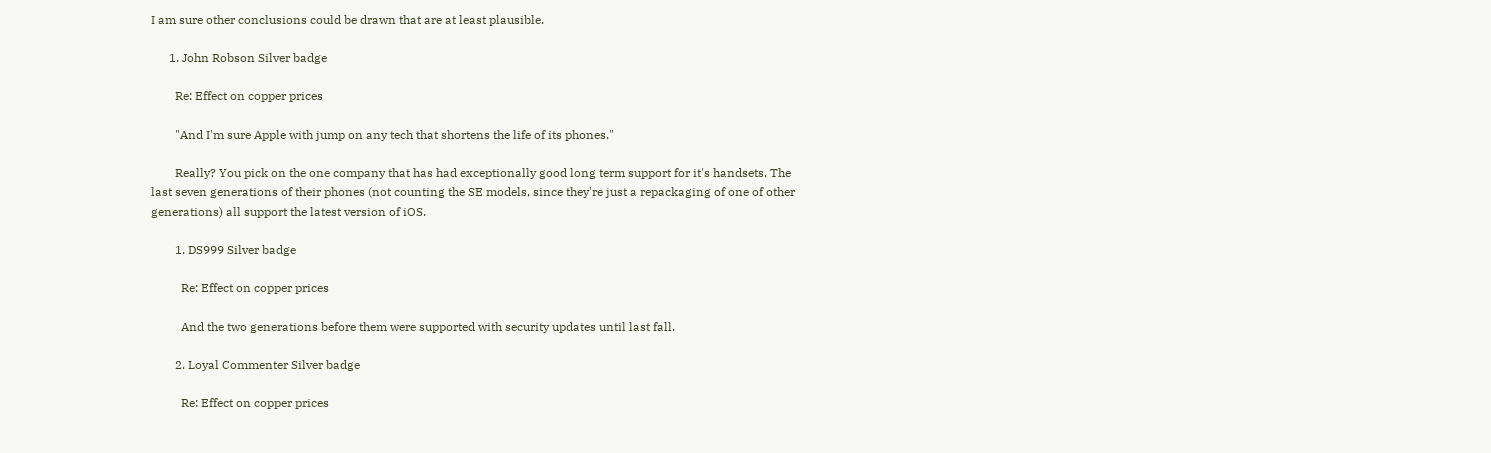I am sure other conclusions could be drawn that are at least plausible.

      1. John Robson Silver badge

        Re: Effect on copper prices

        "And I'm sure Apple with jump on any tech that shortens the life of its phones."

        Really? You pick on the one company that has had exceptionally good long term support for it's handsets. The last seven generations of their phones (not counting the SE models, since they're just a repackaging of one of other generations) all support the latest version of iOS.

        1. DS999 Silver badge

          Re: Effect on copper prices

          And the two generations before them were supported with security updates until last fall.

        2. Loyal Commenter Silver badge

          Re: Effect on copper prices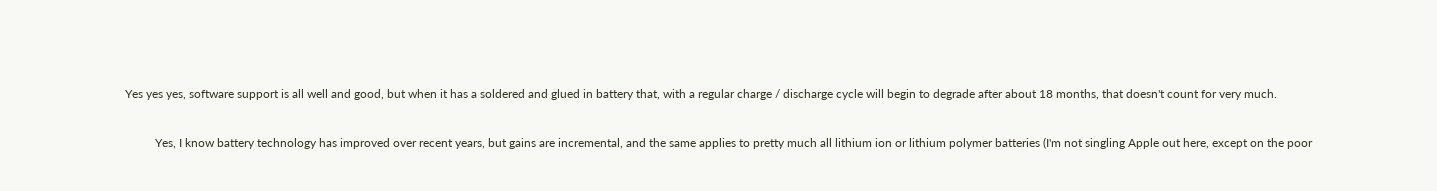Yes yes yes, software support is all well and good, but when it has a soldered and glued in battery that, with a regular charge / discharge cycle will begin to degrade after about 18 months, that doesn't count for very much.

          Yes, I know battery technology has improved over recent years, but gains are incremental, and the same applies to pretty much all lithium ion or lithium polymer batteries (I'm not singling Apple out here, except on the poor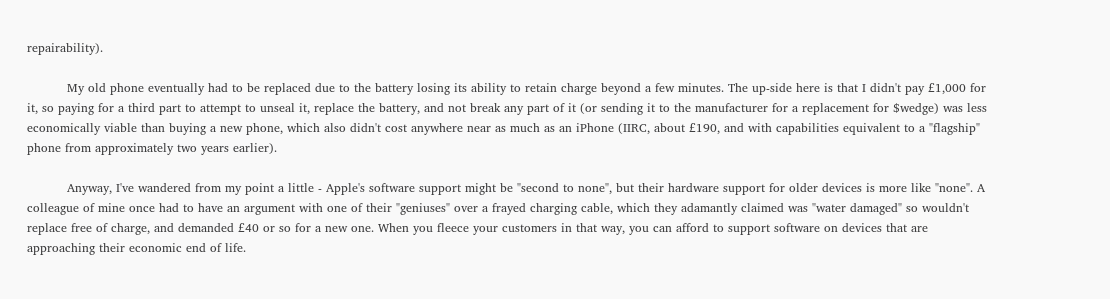repairability).

          My old phone eventually had to be replaced due to the battery losing its ability to retain charge beyond a few minutes. The up-side here is that I didn't pay £1,000 for it, so paying for a third part to attempt to unseal it, replace the battery, and not break any part of it (or sending it to the manufacturer for a replacement for $wedge) was less economically viable than buying a new phone, which also didn't cost anywhere near as much as an iPhone (IIRC, about £190, and with capabilities equivalent to a "flagship" phone from approximately two years earlier).

          Anyway, I've wandered from my point a little - Apple's software support might be "second to none", but their hardware support for older devices is more like "none". A colleague of mine once had to have an argument with one of their "geniuses" over a frayed charging cable, which they adamantly claimed was "water damaged" so wouldn't replace free of charge, and demanded £40 or so for a new one. When you fleece your customers in that way, you can afford to support software on devices that are approaching their economic end of life.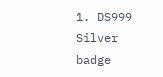1. DS999 Silver badge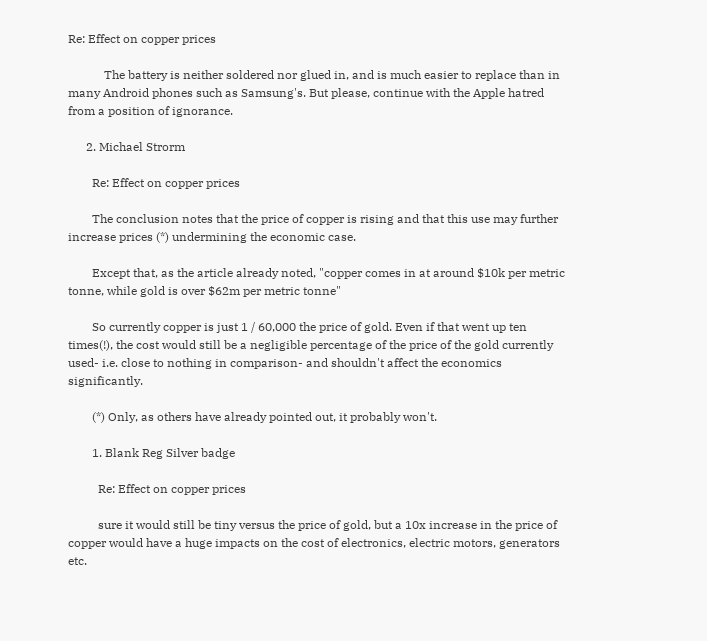Re: Effect on copper prices

            The battery is neither soldered nor glued in, and is much easier to replace than in many Android phones such as Samsung's. But please, continue with the Apple hatred from a position of ignorance.

      2. Michael Strorm

        Re: Effect on copper prices

        The conclusion notes that the price of copper is rising and that this use may further increase prices (*) undermining the economic case.

        Except that, as the article already noted, "copper comes in at around $10k per metric tonne, while gold is over $62m per metric tonne"

        So currently copper is just 1 / 60,000 the price of gold. Even if that went up ten times(!), the cost would still be a negligible percentage of the price of the gold currently used- i.e. close to nothing in comparison- and shouldn't affect the economics significantly.

        (*) Only, as others have already pointed out, it probably won't.

        1. Blank Reg Silver badge

          Re: Effect on copper prices

          sure it would still be tiny versus the price of gold, but a 10x increase in the price of copper would have a huge impacts on the cost of electronics, electric motors, generators etc.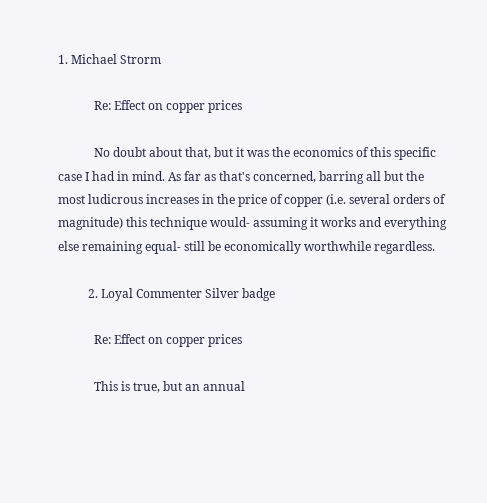1. Michael Strorm

            Re: Effect on copper prices

            No doubt about that, but it was the economics of this specific case I had in mind. As far as that's concerned, barring all but the most ludicrous increases in the price of copper (i.e. several orders of magnitude) this technique would- assuming it works and everything else remaining equal- still be economically worthwhile regardless.

          2. Loyal Commenter Silver badge

            Re: Effect on copper prices

            This is true, but an annual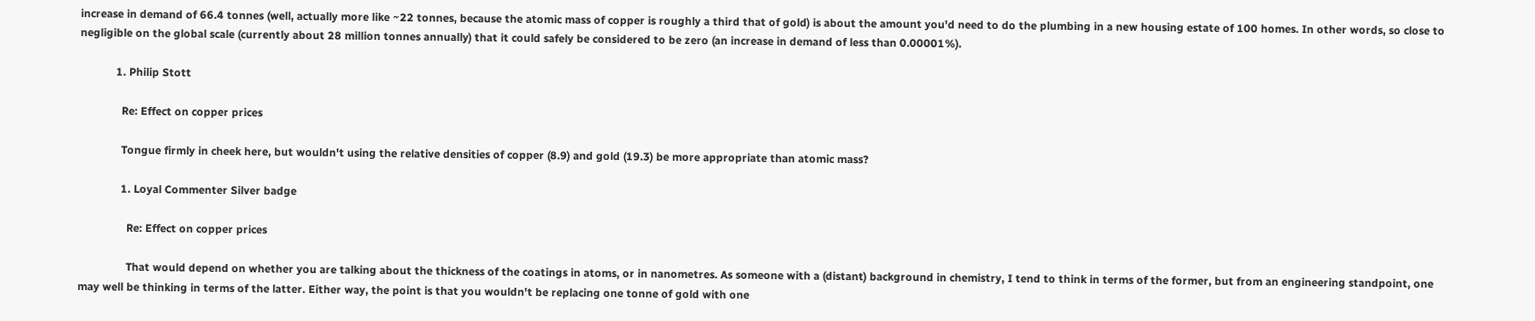increase in demand of 66.4 tonnes (well, actually more like ~22 tonnes, because the atomic mass of copper is roughly a third that of gold) is about the amount you'd need to do the plumbing in a new housing estate of 100 homes. In other words, so close to negligible on the global scale (currently about 28 million tonnes annually) that it could safely be considered to be zero (an increase in demand of less than 0.00001%).

            1. Philip Stott

              Re: Effect on copper prices

              Tongue firmly in cheek here, but wouldn't using the relative densities of copper (8.9) and gold (19.3) be more appropriate than atomic mass?

              1. Loyal Commenter Silver badge

                Re: Effect on copper prices

                That would depend on whether you are talking about the thickness of the coatings in atoms, or in nanometres. As someone with a (distant) background in chemistry, I tend to think in terms of the former, but from an engineering standpoint, one may well be thinking in terms of the latter. Either way, the point is that you wouldn't be replacing one tonne of gold with one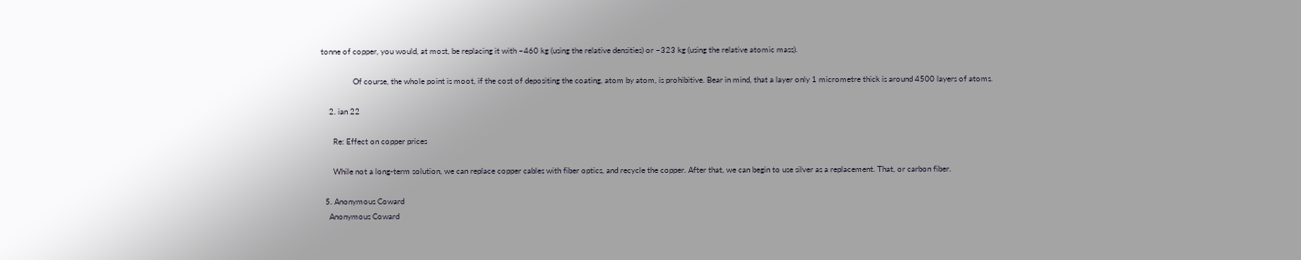tonne of copper, you would, at most, be replacing it with ~460 kg (using the relative densities) or ~323 kg (using the relative atomic mass).

                Of course, the whole point is moot, if the cost of depositing the coating, atom by atom, is prohibitive. Bear in mind, that a layer only 1 micrometre thick is around 4500 layers of atoms.

    2. ian 22

      Re: Effect on copper prices

      While not a long-term solution, we can replace copper cables with fiber optics, and recycle the copper. After that, we can begin to use silver as a replacement. That, or carbon fiber.

  5. Anonymous Coward
    Anonymous Coward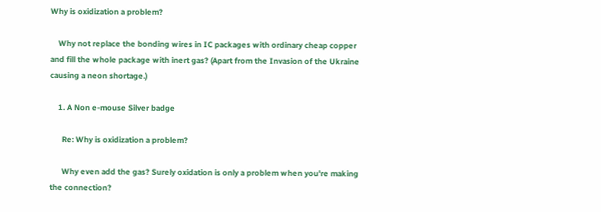Why is oxidization a problem?

    Why not replace the bonding wires in IC packages with ordinary cheap copper and fill the whole package with inert gas? (Apart from the Invasion of the Ukraine causing a neon shortage.)

    1. A Non e-mouse Silver badge

      Re: Why is oxidization a problem?

      Why even add the gas? Surely oxidation is only a problem when you're making the connection?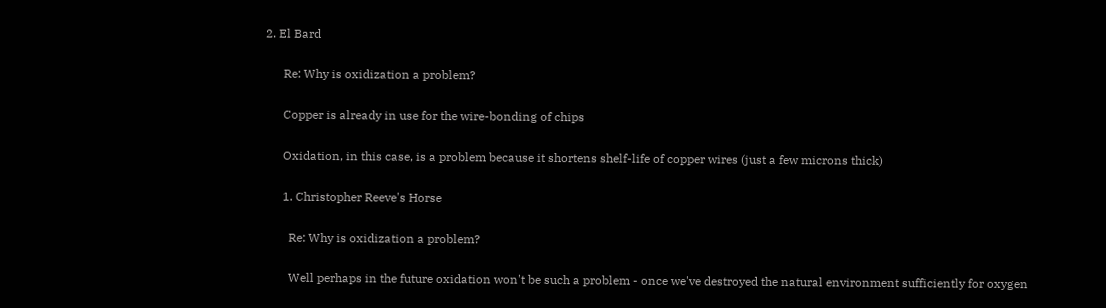2. El Bard

      Re: Why is oxidization a problem?

      Copper is already in use for the wire-bonding of chips

      Oxidation, in this case, is a problem because it shortens shelf-life of copper wires (just a few microns thick)

      1. Christopher Reeve's Horse

        Re: Why is oxidization a problem?

        Well perhaps in the future oxidation won't be such a problem - once we've destroyed the natural environment sufficiently for oxygen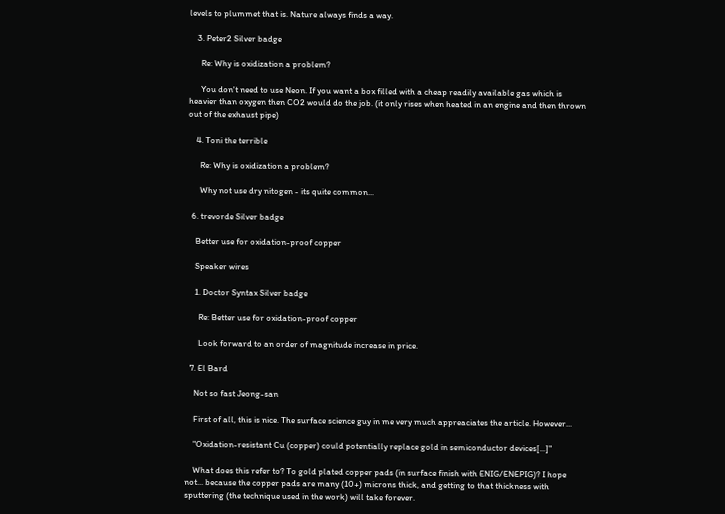levels to plummet that is. Nature always finds a way.

    3. Peter2 Silver badge

      Re: Why is oxidization a problem?

      You don't need to use Neon. If you want a box filled with a cheap readily available gas which is heavier than oxygen then CO2 would do the job. (it only rises when heated in an engine and then thrown out of the exhaust pipe)

    4. Toni the terrible

      Re: Why is oxidization a problem?

      Why not use dry nitogen - its quite common...

  6. trevorde Silver badge

    Better use for oxidation-proof copper

    Speaker wires

    1. Doctor Syntax Silver badge

      Re: Better use for oxidation-proof copper

      Look forward to an order of magnitude increase in price.

  7. El Bard

    Not so fast Jeong-san

    First of all, this is nice. The surface science guy in me very much appreaciates the article. However...

    "Oxidation-resistant Cu (copper) could potentially replace gold in semiconductor devices[...]"

    What does this refer to? To gold plated copper pads (in surface finish with ENIG/ENEPIG)? I hope not... because the copper pads are many (10+) microns thick, and getting to that thickness with sputtering (the technique used in the work) will take forever.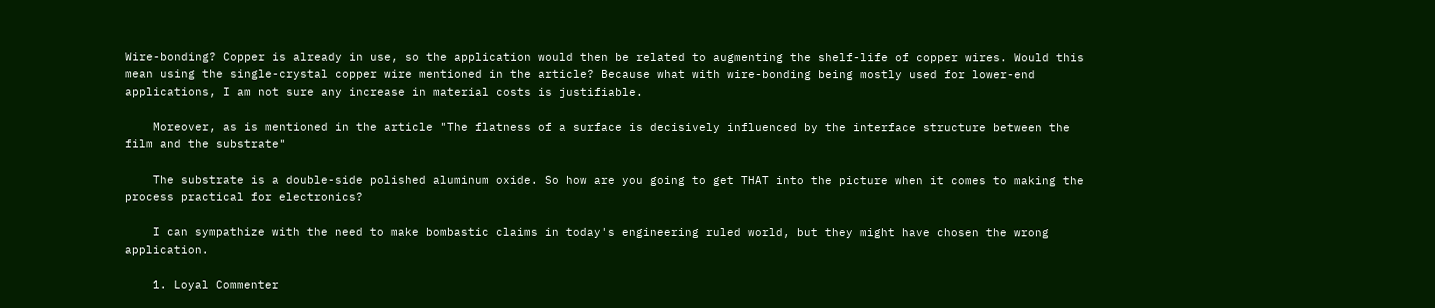Wire-bonding? Copper is already in use, so the application would then be related to augmenting the shelf-life of copper wires. Would this mean using the single-crystal copper wire mentioned in the article? Because what with wire-bonding being mostly used for lower-end applications, I am not sure any increase in material costs is justifiable.

    Moreover, as is mentioned in the article "The flatness of a surface is decisively influenced by the interface structure between the film and the substrate"

    The substrate is a double-side polished aluminum oxide. So how are you going to get THAT into the picture when it comes to making the process practical for electronics?

    I can sympathize with the need to make bombastic claims in today's engineering ruled world, but they might have chosen the wrong application.

    1. Loyal Commenter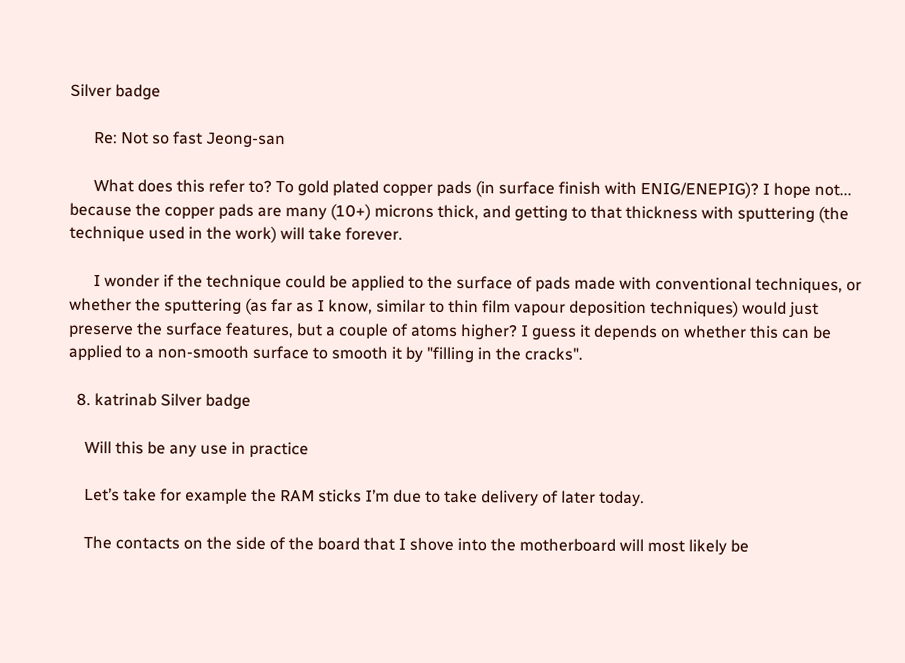Silver badge

      Re: Not so fast Jeong-san

      What does this refer to? To gold plated copper pads (in surface finish with ENIG/ENEPIG)? I hope not... because the copper pads are many (10+) microns thick, and getting to that thickness with sputtering (the technique used in the work) will take forever.

      I wonder if the technique could be applied to the surface of pads made with conventional techniques, or whether the sputtering (as far as I know, similar to thin film vapour deposition techniques) would just preserve the surface features, but a couple of atoms higher? I guess it depends on whether this can be applied to a non-smooth surface to smooth it by "filling in the cracks".

  8. katrinab Silver badge

    Will this be any use in practice

    Let’s take for example the RAM sticks I’m due to take delivery of later today.

    The contacts on the side of the board that I shove into the motherboard will most likely be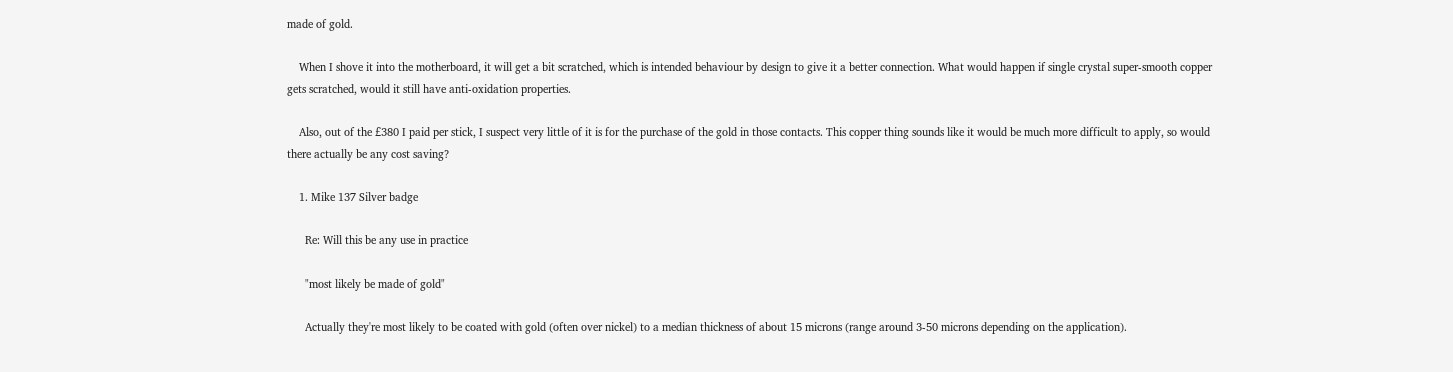made of gold.

    When I shove it into the motherboard, it will get a bit scratched, which is intended behaviour by design to give it a better connection. What would happen if single crystal super-smooth copper gets scratched, would it still have anti-oxidation properties.

    Also, out of the £380 I paid per stick, I suspect very little of it is for the purchase of the gold in those contacts. This copper thing sounds like it would be much more difficult to apply, so would there actually be any cost saving?

    1. Mike 137 Silver badge

      Re: Will this be any use in practice

      "most likely be made of gold"

      Actually they're most likely to be coated with gold (often over nickel) to a median thickness of about 15 microns (range around 3-50 microns depending on the application).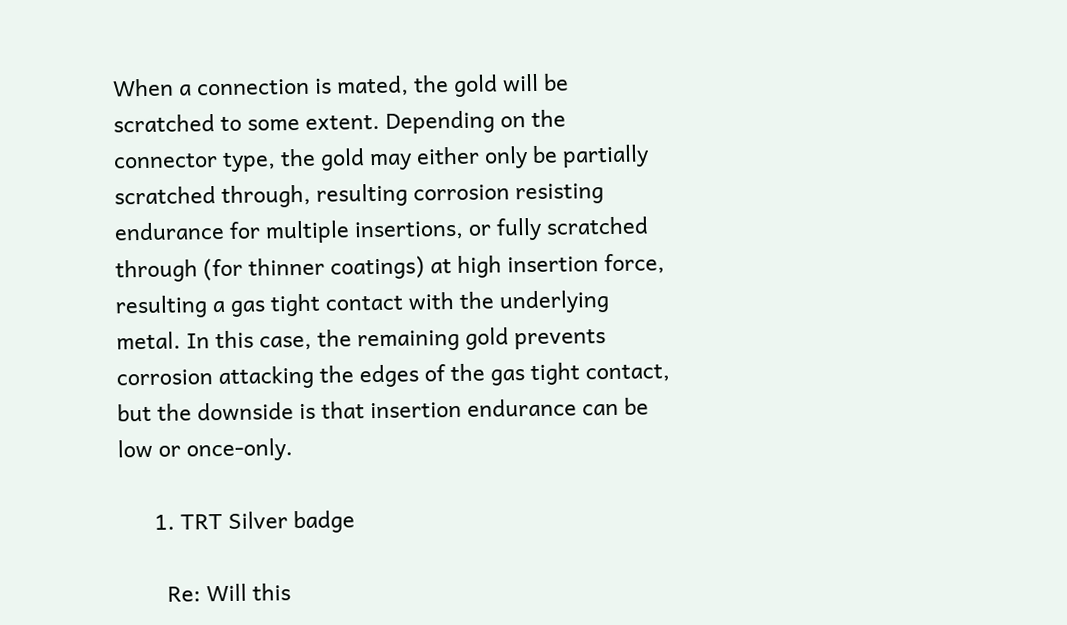When a connection is mated, the gold will be scratched to some extent. Depending on the connector type, the gold may either only be partially scratched through, resulting corrosion resisting endurance for multiple insertions, or fully scratched through (for thinner coatings) at high insertion force, resulting a gas tight contact with the underlying metal. In this case, the remaining gold prevents corrosion attacking the edges of the gas tight contact, but the downside is that insertion endurance can be low or once-only.

      1. TRT Silver badge

        Re: Will this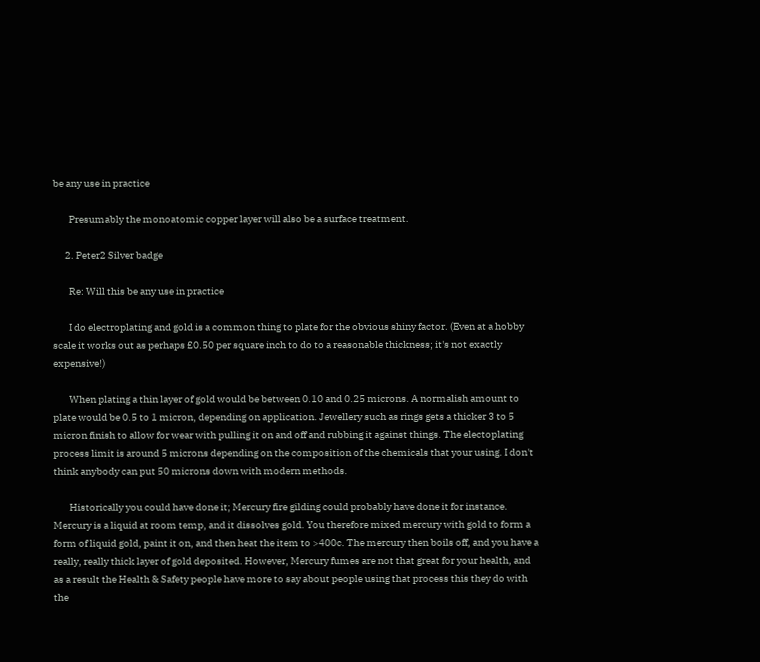be any use in practice

        Presumably the monoatomic copper layer will also be a surface treatment.

      2. Peter2 Silver badge

        Re: Will this be any use in practice

        I do electroplating and gold is a common thing to plate for the obvious shiny factor. (Even at a hobby scale it works out as perhaps £0.50 per square inch to do to a reasonable thickness; it's not exactly expensive!)

        When plating a thin layer of gold would be between 0.10 and 0.25 microns. A normalish amount to plate would be 0.5 to 1 micron, depending on application. Jewellery such as rings gets a thicker 3 to 5 micron finish to allow for wear with pulling it on and off and rubbing it against things. The electoplating process limit is around 5 microns depending on the composition of the chemicals that your using. I don't think anybody can put 50 microns down with modern methods.

        Historically you could have done it; Mercury fire gilding could probably have done it for instance. Mercury is a liquid at room temp, and it dissolves gold. You therefore mixed mercury with gold to form a form of liquid gold, paint it on, and then heat the item to >400c. The mercury then boils off, and you have a really, really thick layer of gold deposited. However, Mercury fumes are not that great for your health, and as a result the Health & Safety people have more to say about people using that process this they do with the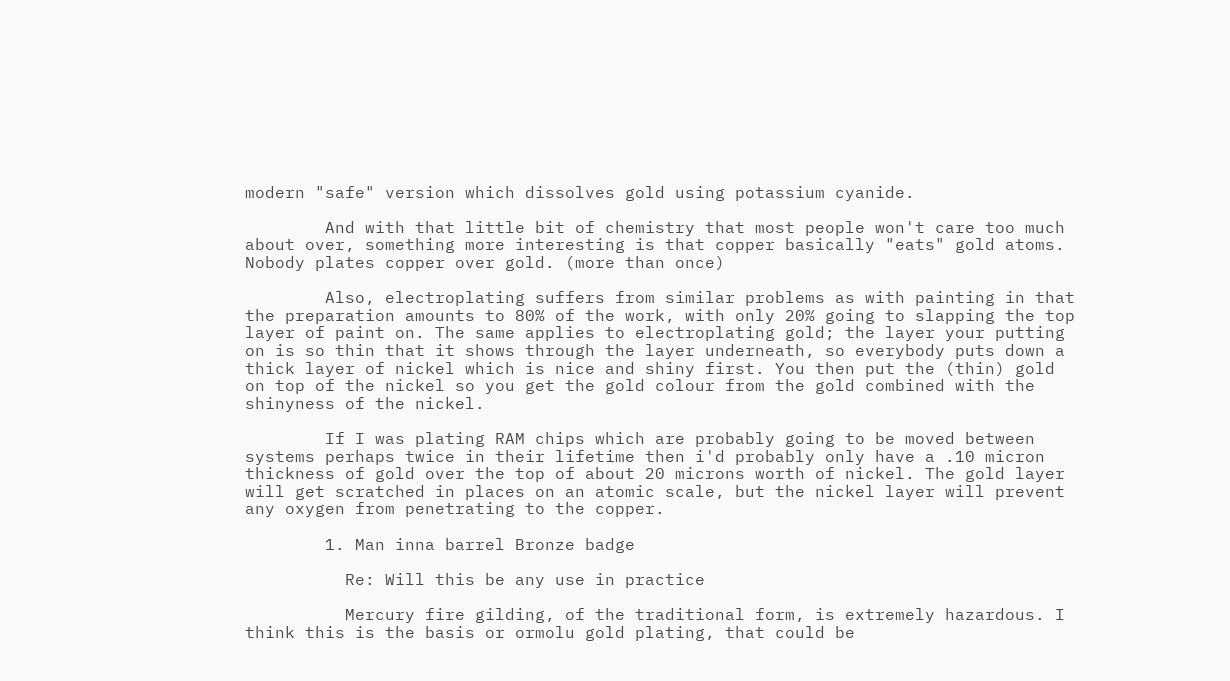modern "safe" version which dissolves gold using potassium cyanide.

        And with that little bit of chemistry that most people won't care too much about over, something more interesting is that copper basically "eats" gold atoms. Nobody plates copper over gold. (more than once)

        Also, electroplating suffers from similar problems as with painting in that the preparation amounts to 80% of the work, with only 20% going to slapping the top layer of paint on. The same applies to electroplating gold; the layer your putting on is so thin that it shows through the layer underneath, so everybody puts down a thick layer of nickel which is nice and shiny first. You then put the (thin) gold on top of the nickel so you get the gold colour from the gold combined with the shinyness of the nickel.

        If I was plating RAM chips which are probably going to be moved between systems perhaps twice in their lifetime then i'd probably only have a .10 micron thickness of gold over the top of about 20 microns worth of nickel. The gold layer will get scratched in places on an atomic scale, but the nickel layer will prevent any oxygen from penetrating to the copper.

        1. Man inna barrel Bronze badge

          Re: Will this be any use in practice

          Mercury fire gilding, of the traditional form, is extremely hazardous. I think this is the basis or ormolu gold plating, that could be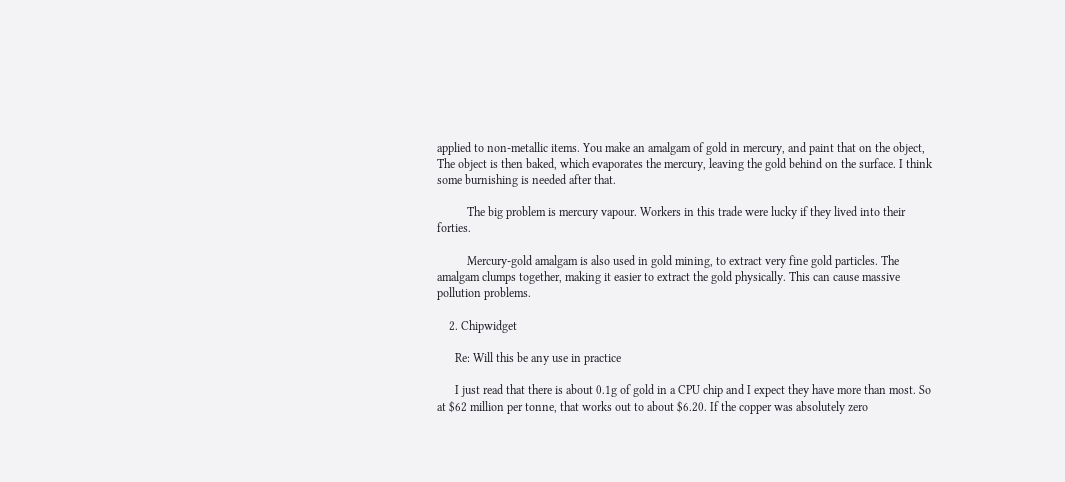applied to non-metallic items. You make an amalgam of gold in mercury, and paint that on the object, The object is then baked, which evaporates the mercury, leaving the gold behind on the surface. I think some burnishing is needed after that.

          The big problem is mercury vapour. Workers in this trade were lucky if they lived into their forties.

          Mercury-gold amalgam is also used in gold mining, to extract very fine gold particles. The amalgam clumps together, making it easier to extract the gold physically. This can cause massive pollution problems.

    2. Chipwidget

      Re: Will this be any use in practice

      I just read that there is about 0.1g of gold in a CPU chip and I expect they have more than most. So at $62 million per tonne, that works out to about $6.20. If the copper was absolutely zero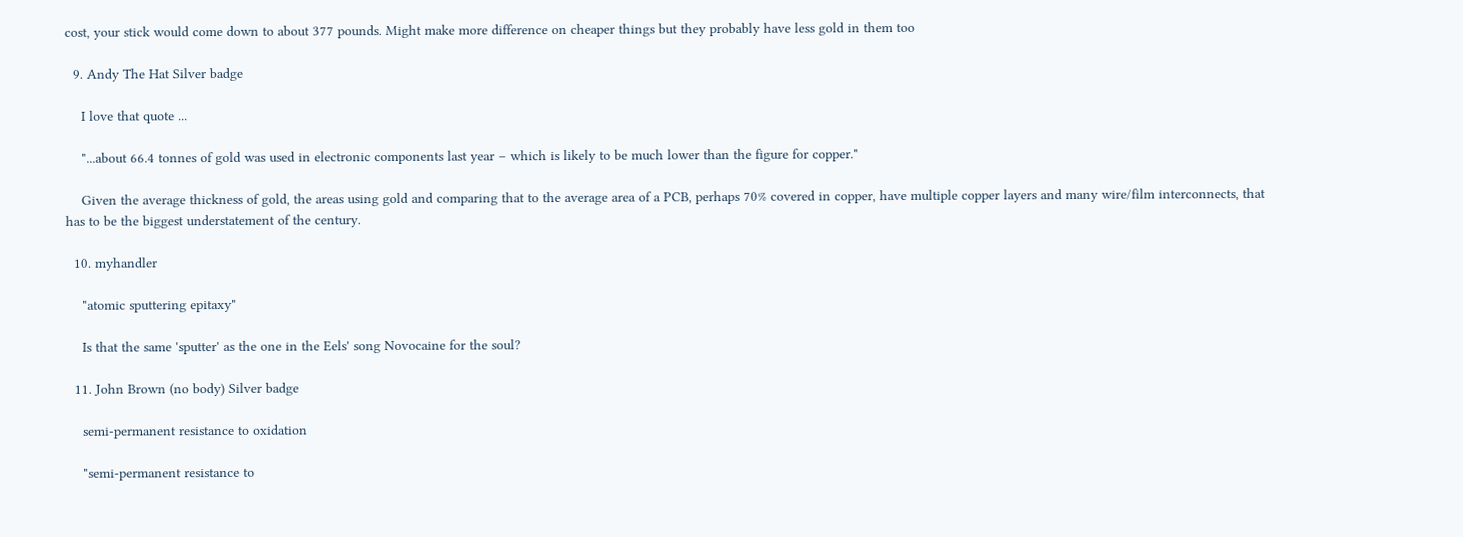cost, your stick would come down to about 377 pounds. Might make more difference on cheaper things but they probably have less gold in them too

  9. Andy The Hat Silver badge

    I love that quote ...

    "...about 66.4 tonnes of gold was used in electronic components last year – which is likely to be much lower than the figure for copper."

    Given the average thickness of gold, the areas using gold and comparing that to the average area of a PCB, perhaps 70% covered in copper, have multiple copper layers and many wire/film interconnects, that has to be the biggest understatement of the century.

  10. myhandler

    "atomic sputtering epitaxy"

    Is that the same 'sputter' as the one in the Eels' song Novocaine for the soul?

  11. John Brown (no body) Silver badge

    semi-permanent resistance to oxidation

    "semi-permanent resistance to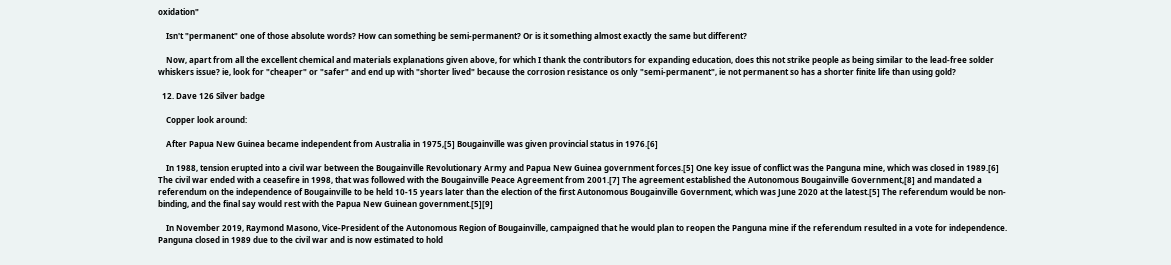oxidation"

    Isn't "permanent" one of those absolute words? How can something be semi-permanent? Or is it something almost exactly the same but different?

    Now, apart from all the excellent chemical and materials explanations given above, for which I thank the contributors for expanding education, does this not strike people as being similar to the lead-free solder whiskers issue? ie, look for "cheaper" or "safer" and end up with "shorter lived" because the corrosion resistance os only "semi-permanent", ie not permanent so has a shorter finite life than using gold?

  12. Dave 126 Silver badge

    Copper look around:

    After Papua New Guinea became independent from Australia in 1975,[5] Bougainville was given provincial status in 1976.[6]

    In 1988, tension erupted into a civil war between the Bougainville Revolutionary Army and Papua New Guinea government forces.[5] One key issue of conflict was the Panguna mine, which was closed in 1989.[6] The civil war ended with a ceasefire in 1998, that was followed with the Bougainville Peace Agreement from 2001.[7] The agreement established the Autonomous Bougainville Government,[8] and mandated a referendum on the independence of Bougainville to be held 10-15 years later than the election of the first Autonomous Bougainville Government, which was June 2020 at the latest.[5] The referendum would be non-binding, and the final say would rest with the Papua New Guinean government.[5][9]

    In November 2019, Raymond Masono, Vice-President of the Autonomous Region of Bougainville, campaigned that he would plan to reopen the Panguna mine if the referendum resulted in a vote for independence. Panguna closed in 1989 due to the civil war and is now estimated to hold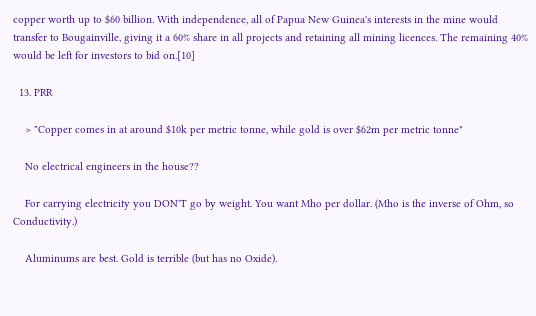copper worth up to $60 billion. With independence, all of Papua New Guinea's interests in the mine would transfer to Bougainville, giving it a 60% share in all projects and retaining all mining licences. The remaining 40% would be left for investors to bid on.[10]

  13. PRR

    > "Copper comes in at around $10k per metric tonne, while gold is over $62m per metric tonne"

    No electrical engineers in the house??

    For carrying electricity you DON'T go by weight. You want Mho per dollar. (Mho is the inverse of Ohm, so Conductivity.)

    Aluminums are best. Gold is terrible (but has no Oxide).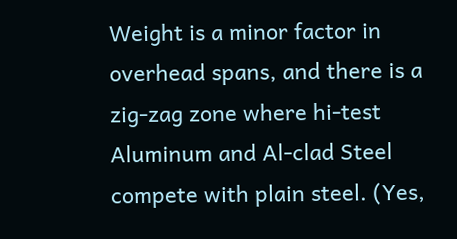Weight is a minor factor in overhead spans, and there is a zig-zag zone where hi-test Aluminum and Al-clad Steel compete with plain steel. (Yes,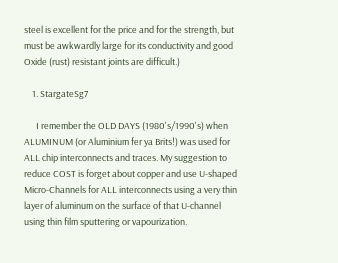steel is excellent for the price and for the strength, but must be awkwardly large for its conductivity and good Oxide (rust) resistant joints are difficult.)

    1. StargateSg7

      I remember the OLD DAYS (1980's/1990's) when ALUMINUM (or Aluminium fer ya Brits!) was used for ALL chip interconnects and traces. My suggestion to reduce COST is forget about copper and use U-shaped Micro-Channels for ALL interconnects using a very thin layer of aluminum on the surface of that U-channel using thin film sputtering or vapourization.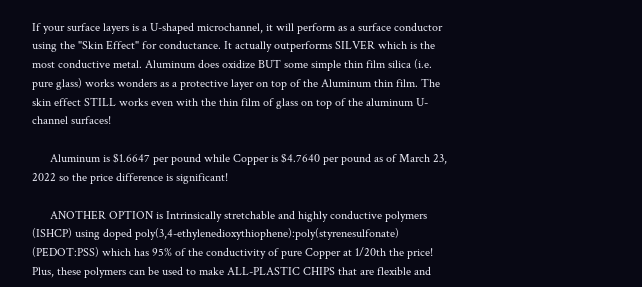If your surface layers is a U-shaped microchannel, it will perform as a surface conductor using the "Skin Effect" for conductance. It actually outperforms SILVER which is the most conductive metal. Aluminum does oxidize BUT some simple thin film silica (i.e. pure glass) works wonders as a protective layer on top of the Aluminum thin film. The skin effect STILL works even with the thin film of glass on top of the aluminum U-channel surfaces!

      Aluminum is $1.6647 per pound while Copper is $4.7640 per pound as of March 23, 2022 so the price difference is significant!

      ANOTHER OPTION is Intrinsically stretchable and highly conductive polymers (ISHCP) using doped poly(3,4-ethylenedioxythiophene):poly(styrenesulfonate) (PEDOT:PSS) which has 95% of the conductivity of pure Copper at 1/20th the price! Plus, these polymers can be used to make ALL-PLASTIC CHIPS that are flexible and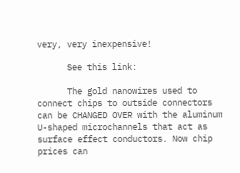very, very inexpensive!

      See this link:

      The gold nanowires used to connect chips to outside connectors can be CHANGED OVER with the aluminum U-shaped microchannels that act as surface effect conductors. Now chip prices can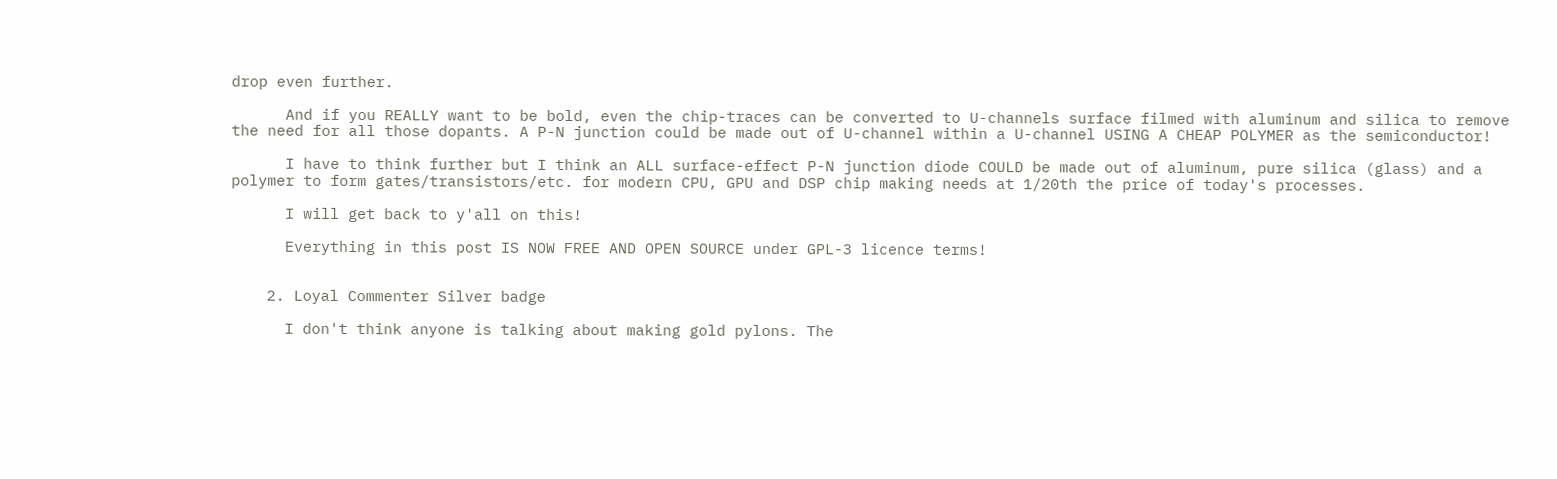drop even further.

      And if you REALLY want to be bold, even the chip-traces can be converted to U-channels surface filmed with aluminum and silica to remove the need for all those dopants. A P-N junction could be made out of U-channel within a U-channel USING A CHEAP POLYMER as the semiconductor!

      I have to think further but I think an ALL surface-effect P-N junction diode COULD be made out of aluminum, pure silica (glass) and a polymer to form gates/transistors/etc. for modern CPU, GPU and DSP chip making needs at 1/20th the price of today's processes.

      I will get back to y'all on this!

      Everything in this post IS NOW FREE AND OPEN SOURCE under GPL-3 licence terms!


    2. Loyal Commenter Silver badge

      I don't think anyone is talking about making gold pylons. The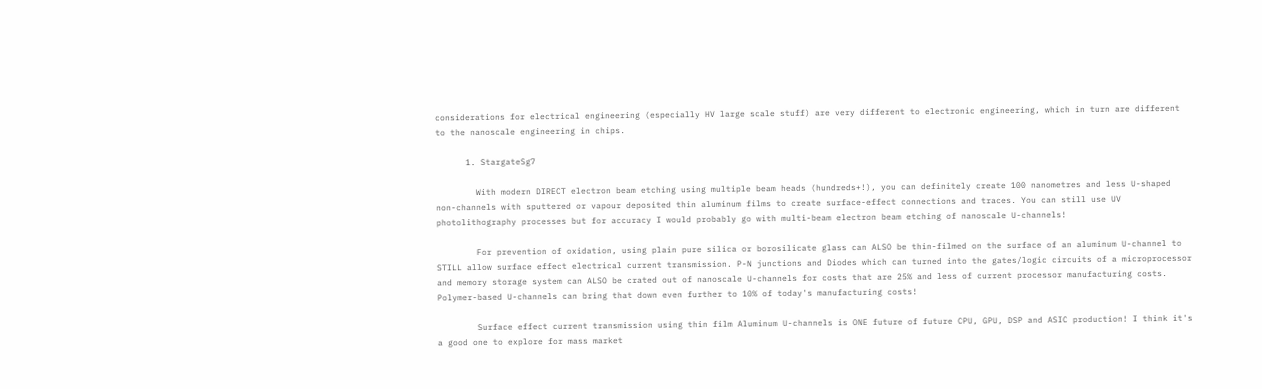considerations for electrical engineering (especially HV large scale stuff) are very different to electronic engineering, which in turn are different to the nanoscale engineering in chips.

      1. StargateSg7

        With modern DIRECT electron beam etching using multiple beam heads (hundreds+!), you can definitely create 100 nanometres and less U-shaped non-channels with sputtered or vapour deposited thin aluminum films to create surface-effect connections and traces. You can still use UV photolithography processes but for accuracy I would probably go with multi-beam electron beam etching of nanoscale U-channels!

        For prevention of oxidation, using plain pure silica or borosilicate glass can ALSO be thin-filmed on the surface of an aluminum U-channel to STILL allow surface effect electrical current transmission. P-N junctions and Diodes which can turned into the gates/logic circuits of a microprocessor and memory storage system can ALSO be crated out of nanoscale U-channels for costs that are 25% and less of current processor manufacturing costs. Polymer-based U-channels can bring that down even further to 10% of today's manufacturing costs!

        Surface effect current transmission using thin film Aluminum U-channels is ONE future of future CPU, GPU, DSP and ASIC production! I think it's a good one to explore for mass market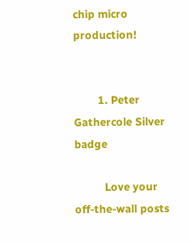chip micro production!


        1. Peter Gathercole Silver badge

          Love your off-the-wall posts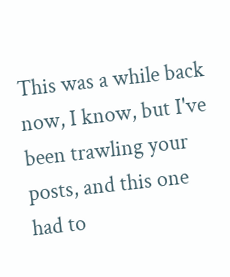This was a while back now, I know, but I've been trawling your posts, and this one had to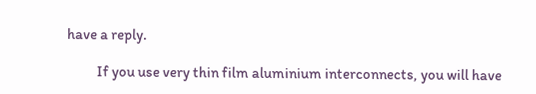have a reply.

          If you use very thin film aluminium interconnects, you will have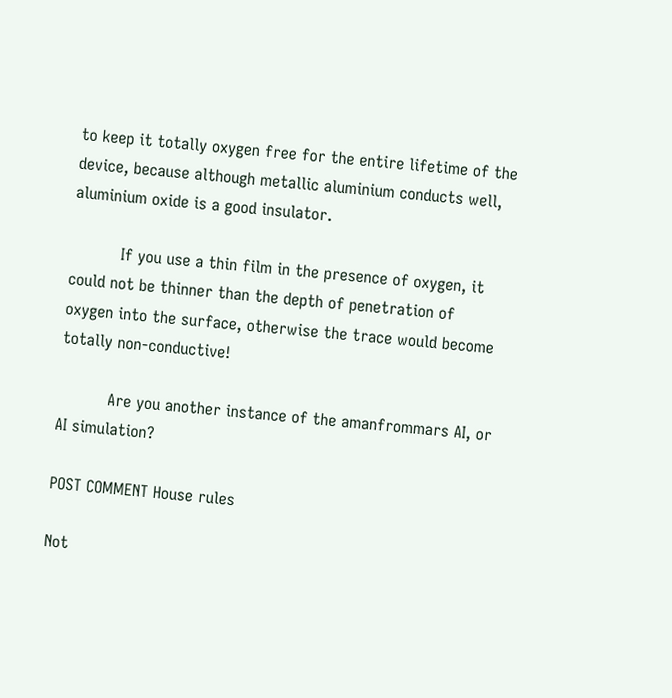to keep it totally oxygen free for the entire lifetime of the device, because although metallic aluminium conducts well, aluminium oxide is a good insulator.

          If you use a thin film in the presence of oxygen, it could not be thinner than the depth of penetration of oxygen into the surface, otherwise the trace would become totally non-conductive!

          Are you another instance of the amanfrommars AI, or AI simulation?

POST COMMENT House rules

Not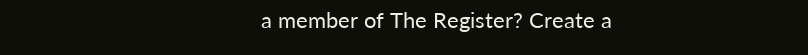a member of The Register? Create a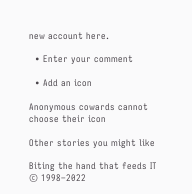new account here.

  • Enter your comment

  • Add an icon

Anonymous cowards cannot choose their icon

Other stories you might like

Biting the hand that feeds IT © 1998–2022